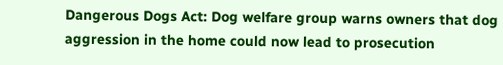Dangerous Dogs Act: Dog welfare group warns owners that dog aggression in the home could now lead to prosecution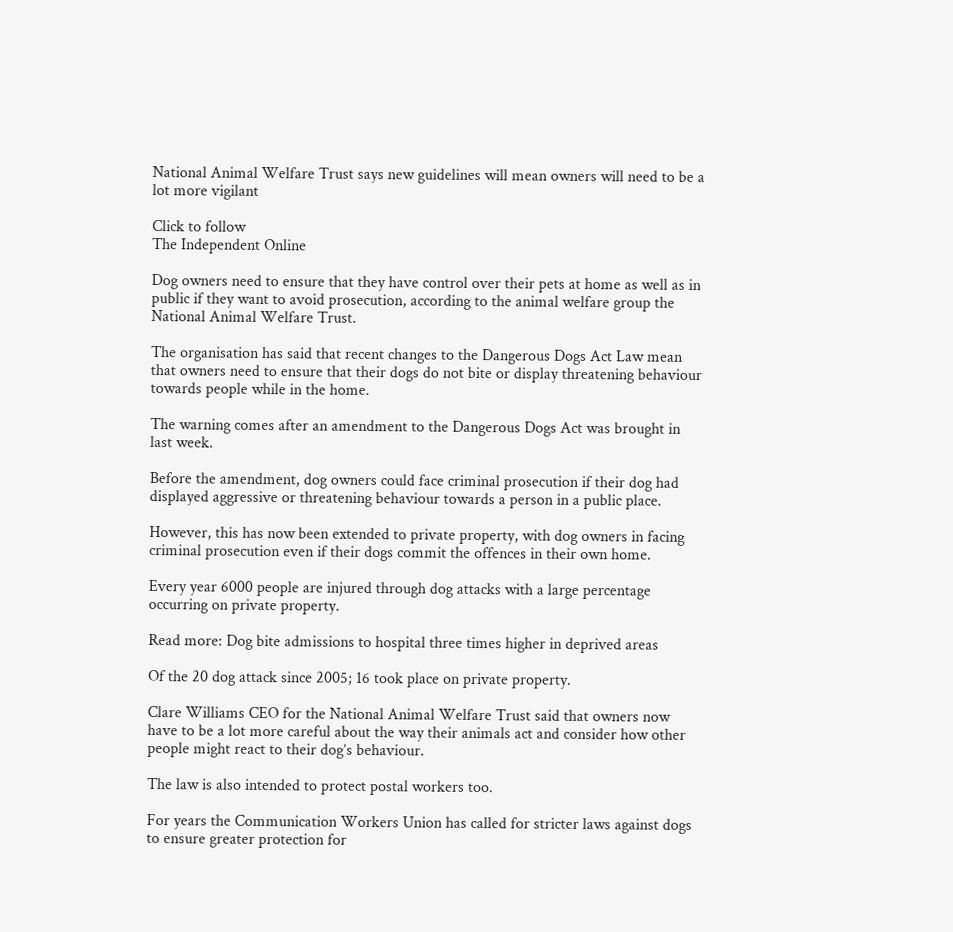National Animal Welfare Trust says new guidelines will mean owners will need to be a lot more vigilant

Click to follow
The Independent Online

Dog owners need to ensure that they have control over their pets at home as well as in public if they want to avoid prosecution, according to the animal welfare group the National Animal Welfare Trust.

The organisation has said that recent changes to the Dangerous Dogs Act Law mean that owners need to ensure that their dogs do not bite or display threatening behaviour towards people while in the home.

The warning comes after an amendment to the Dangerous Dogs Act was brought in last week.

Before the amendment, dog owners could face criminal prosecution if their dog had displayed aggressive or threatening behaviour towards a person in a public place.

However, this has now been extended to private property, with dog owners in facing criminal prosecution even if their dogs commit the offences in their own home.

Every year 6000 people are injured through dog attacks with a large percentage occurring on private property.

Read more: Dog bite admissions to hospital three times higher in deprived areas

Of the 20 dog attack since 2005; 16 took place on private property.

Clare Williams CEO for the National Animal Welfare Trust said that owners now have to be a lot more careful about the way their animals act and consider how other people might react to their dog’s behaviour.

The law is also intended to protect postal workers too.

For years the Communication Workers Union has called for stricter laws against dogs to ensure greater protection for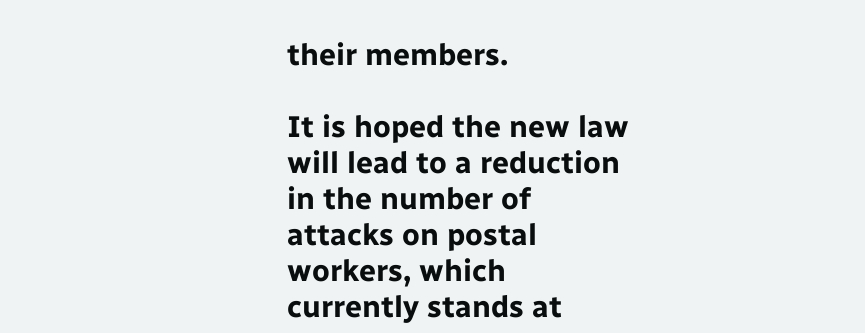their members.

It is hoped the new law will lead to a reduction in the number of  attacks on postal workers, which currently stands at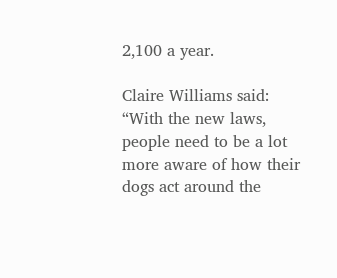2,100 a year.

Claire Williams said: “With the new laws, people need to be a lot more aware of how their dogs act around the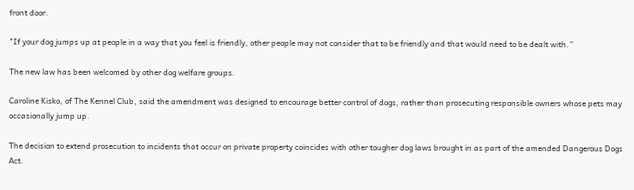front door.

"If your dog jumps up at people in a way that you feel is friendly, other people may not consider that to be friendly and that would need to be dealt with.”

The new law has been welcomed by other dog welfare groups.

Caroline Kisko, of The Kennel Club, said the amendment was designed to encourage better control of dogs, rather than prosecuting responsible owners whose pets may occasionally jump up.

The decision to extend prosecution to incidents that occur on private property coincides with other tougher dog laws brought in as part of the amended Dangerous Dogs Act.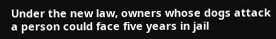Under the new law, owners whose dogs attack a person could face five years in jail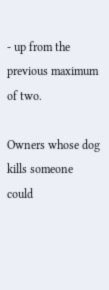- up from the previous maximum of two.

Owners whose dog kills someone could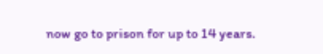now go to prison for up to 14 years.